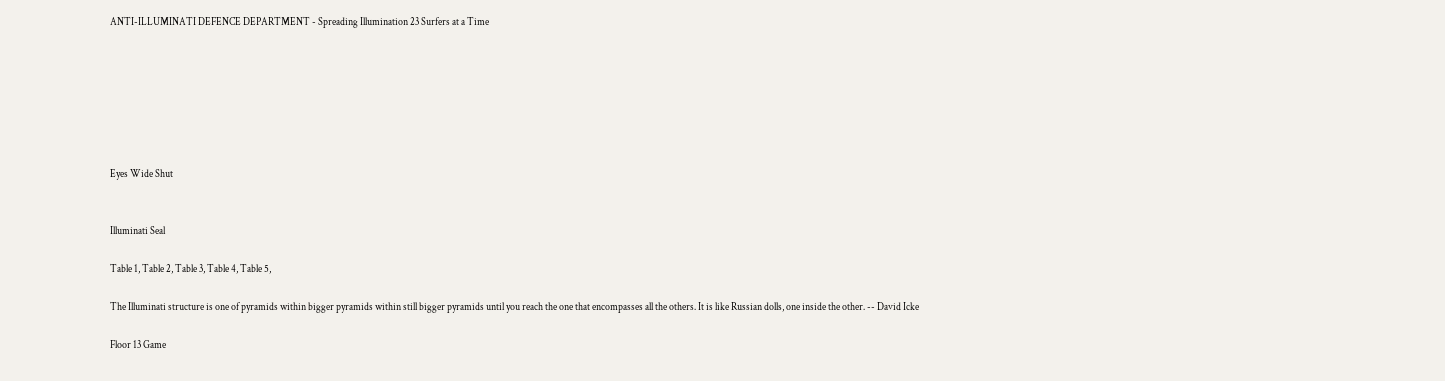ANTI-ILLUMINATI DEFENCE DEPARTMENT - Spreading Illumination 23 Surfers at a Time







Eyes Wide Shut


Illuminati Seal

Table 1, Table 2, Table 3, Table 4, Table 5,

The Illuminati structure is one of pyramids within bigger pyramids within still bigger pyramids until you reach the one that encompasses all the others. It is like Russian dolls, one inside the other. -- David Icke

Floor 13 Game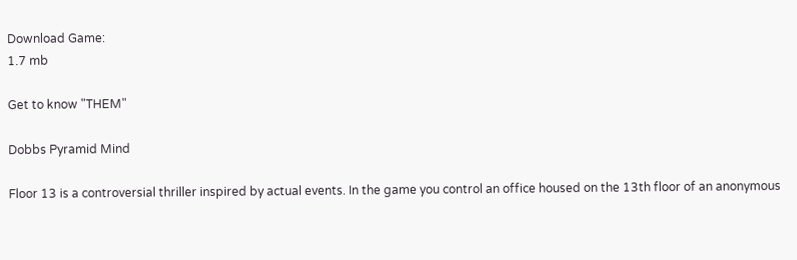Download Game:
1.7 mb

Get to know "THEM"

Dobbs Pyramid Mind

Floor 13 is a controversial thriller inspired by actual events. In the game you control an office housed on the 13th floor of an anonymous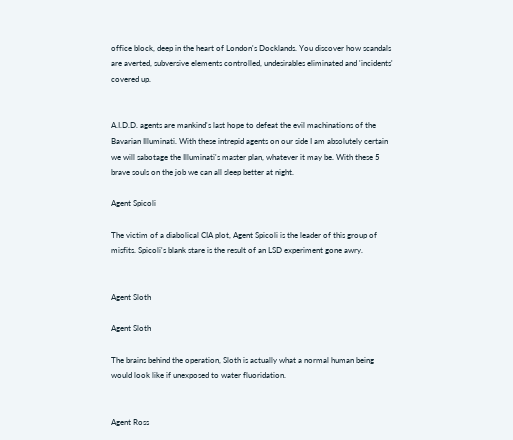office block, deep in the heart of London's Docklands. You discover how scandals are averted, subversive elements controlled, undesirables eliminated and 'incidents' covered up.


A.I.D.D. agents are mankind's last hope to defeat the evil machinations of the Bavarian Illuminati. With these intrepid agents on our side I am absolutely certain we will sabotage the Illuminati's master plan, whatever it may be. With these 5 brave souls on the job we can all sleep better at night.

Agent Spicoli

The victim of a diabolical CIA plot, Agent Spicoli is the leader of this group of misfits. Spicoli's blank stare is the result of an LSD experiment gone awry.


Agent Sloth

Agent Sloth

The brains behind the operation, Sloth is actually what a normal human being would look like if unexposed to water fluoridation.


Agent Ross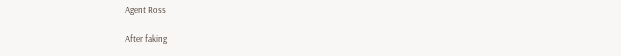Agent Ross

After faking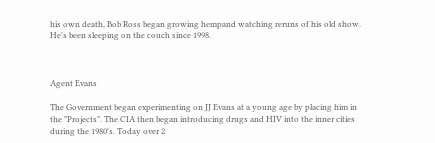his own death, Bob Ross began growing hempand watching reruns of his old show. He's been sleeping on the couch since 1998.



Agent Evans

The Government began experimenting on JJ Evans at a young age by placing him in the "Projects". The CIA then began introducing drugs and HIV into the inner cities during the 1980's. Today over 2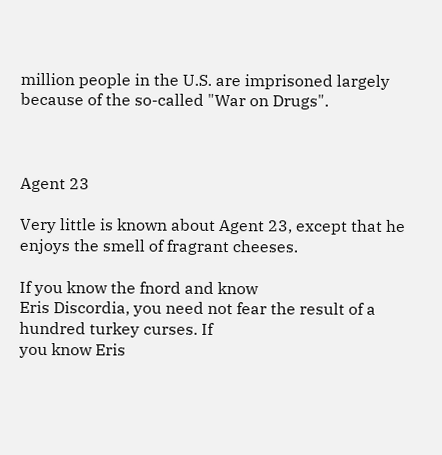million people in the U.S. are imprisoned largely because of the so-called "War on Drugs".



Agent 23

Very little is known about Agent 23, except that he enjoys the smell of fragrant cheeses.

If you know the fnord and know
Eris Discordia, you need not fear the result of a hundred turkey curses. If
you know Eris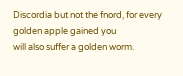Discordia but not the fnord, for every golden apple gained you
will also suffer a golden worm.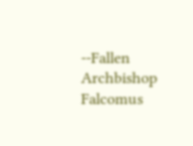--Fallen Archbishop Falcomus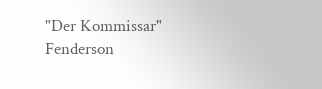"Der Kommissar" Fenderson